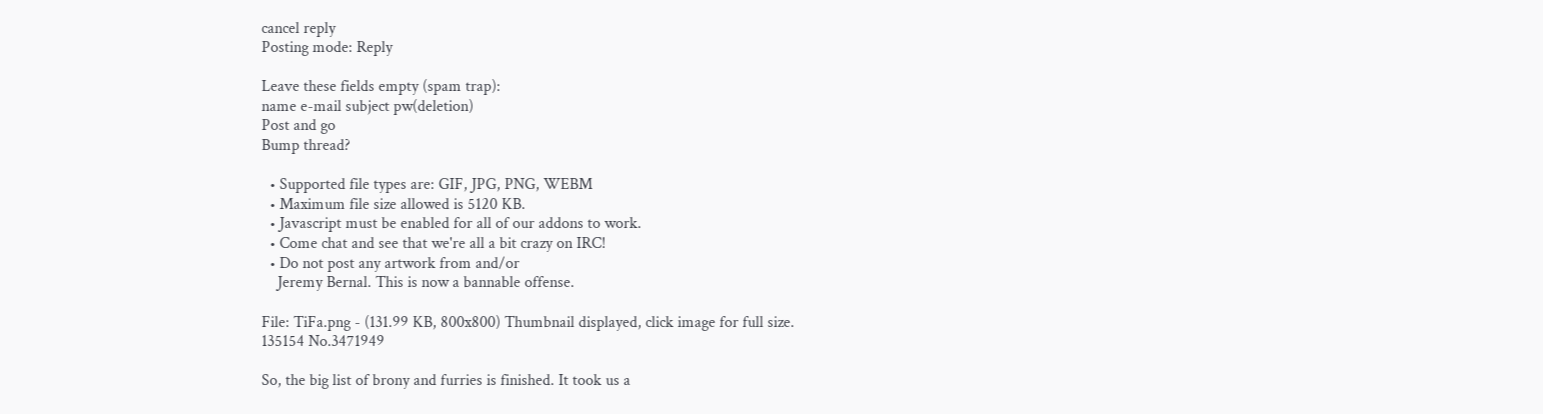cancel reply
Posting mode: Reply

Leave these fields empty (spam trap):
name e-mail subject pw(deletion)
Post and go
Bump thread?

  • Supported file types are: GIF, JPG, PNG, WEBM
  • Maximum file size allowed is 5120 KB.
  • Javascript must be enabled for all of our addons to work.
  • Come chat and see that we're all a bit crazy on IRC!
  • Do not post any artwork from and/or
    Jeremy Bernal. This is now a bannable offense.

File: TiFa.png - (131.99 KB, 800x800) Thumbnail displayed, click image for full size.
135154 No.3471949

So, the big list of brony and furries is finished. It took us a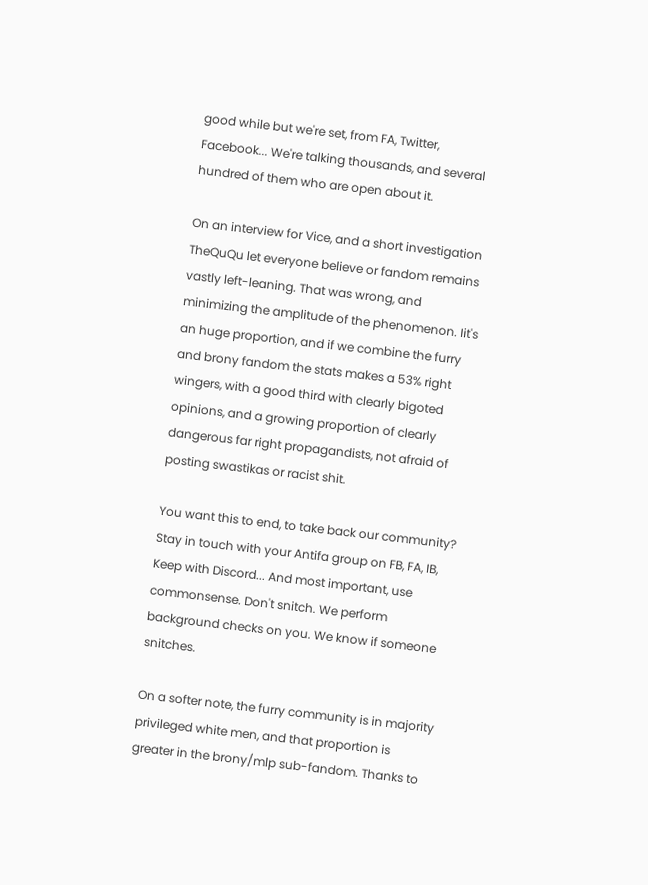good while but we're set, from FA, Twitter, Facebook... We're talking thousands, and several hundred of them who are open about it.

On an interview for Vice, and a short investigation TheQuQu let everyone believe or fandom remains vastly left-leaning. That was wrong, and minimizing the amplitude of the phenomenon. Iit's an huge proportion, and if we combine the furry and brony fandom the stats makes a 53% right wingers, with a good third with clearly bigoted opinions, and a growing proportion of clearly dangerous far right propagandists, not afraid of posting swastikas or racist shit.

You want this to end, to take back our community? Stay in touch with your Antifa group on FB, FA, IB, Keep with Discord... And most important, use commonsense. Don't snitch. We perform background checks on you. We know if someone snitches.

On a softer note, the furry community is in majority privileged white men, and that proportion is greater in the brony/mlp sub-fandom. Thanks to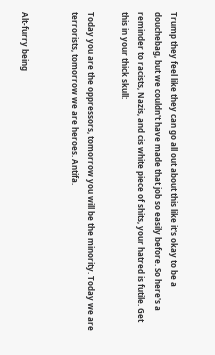Trump they feel like they can go all out about this like it's okay to be a douchebag, but we couldn't have made that job so easily before. So here's a reminder to racists, Nazis, and cis white piece of shits, your hatred is futile. Get this in your thick skull:

Today you are the oppressors, tomorrow you will be the minority. Today we are terrorists, tomorrow we are heroes. Antifa.


Alt-furry being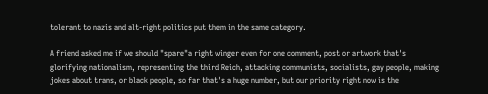tolerant to nazis and alt-right politics put them in the same category.

A friend asked me if we should "spare"a right winger even for one comment, post or artwork that's glorifying nationalism, representing the third Reich, attacking communists, socialists, gay people, making jokes about trans, or black people, so far that's a huge number, but our priority right now is the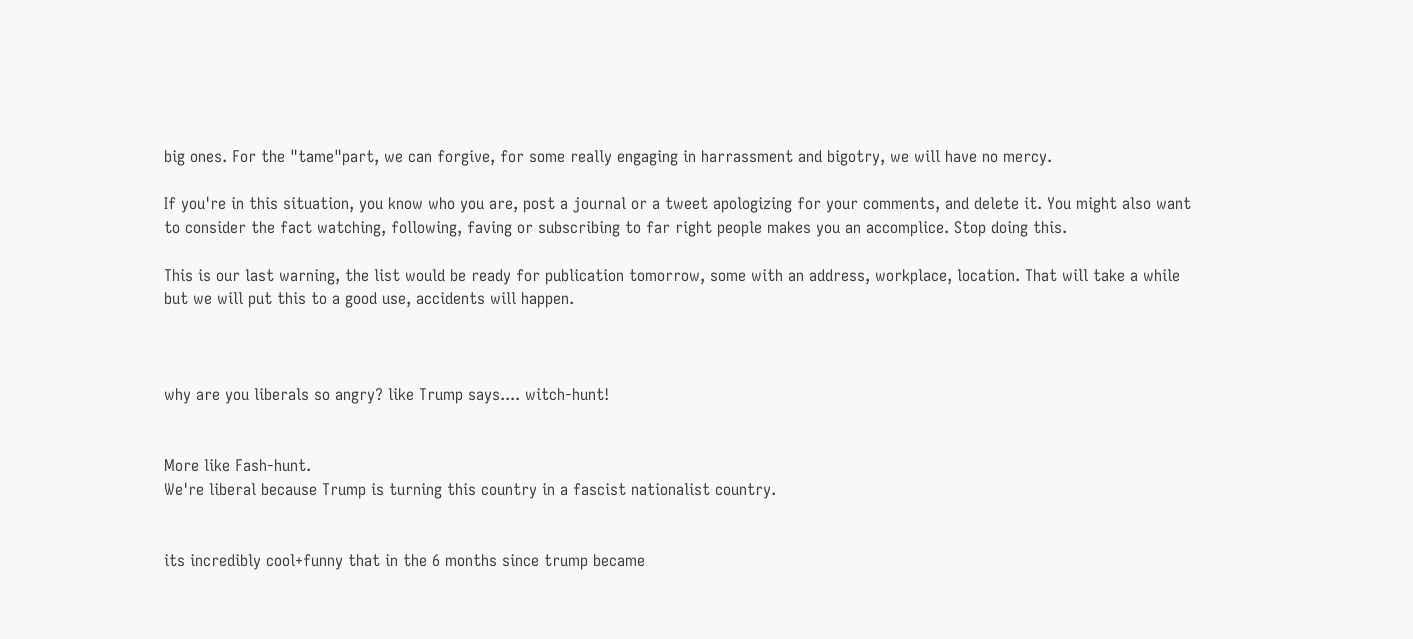big ones. For the "tame"part, we can forgive, for some really engaging in harrassment and bigotry, we will have no mercy.

If you're in this situation, you know who you are, post a journal or a tweet apologizing for your comments, and delete it. You might also want to consider the fact watching, following, faving or subscribing to far right people makes you an accomplice. Stop doing this.

This is our last warning, the list would be ready for publication tomorrow, some with an address, workplace, location. That will take a while but we will put this to a good use, accidents will happen.



why are you liberals so angry? like Trump says.... witch-hunt!


More like Fash-hunt.
We're liberal because Trump is turning this country in a fascist nationalist country.


its incredibly cool+funny that in the 6 months since trump became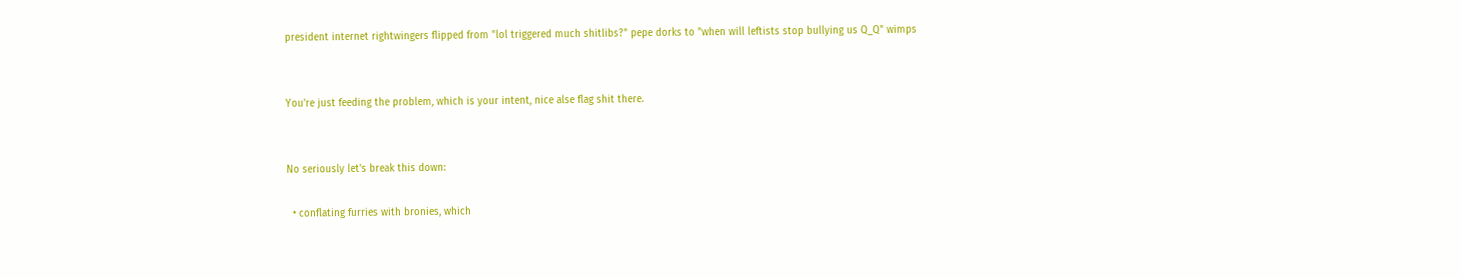president internet rightwingers flipped from "lol triggered much shitlibs?" pepe dorks to "when will leftists stop bullying us Q_Q" wimps


You're just feeding the problem, which is your intent, nice alse flag shit there.


No seriously let's break this down:

  • conflating furries with bronies, which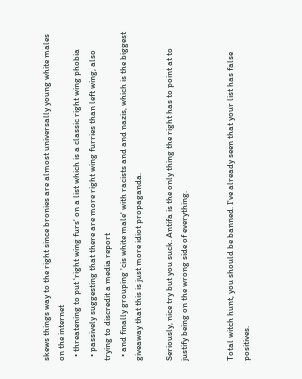skews things way to the right since bronies are almost universally young white males on the internet
  • threatening to put 'right wing furs' on a list which is a classic right wing phobia
  • passively suggesting that there are more right wing furries than left wing, also trying to discredit a media report
  • and finally grouping 'cis white male' with racists and and nazis, which is the biggest giveaway that this is just more idiot propaganda.

Seriously, nice try but you suck. Antifa is the only thing the right has to point at to justify being on the wrong side of everything.


Total witch hunt, you should be banned. I've already seen that your list has false positives.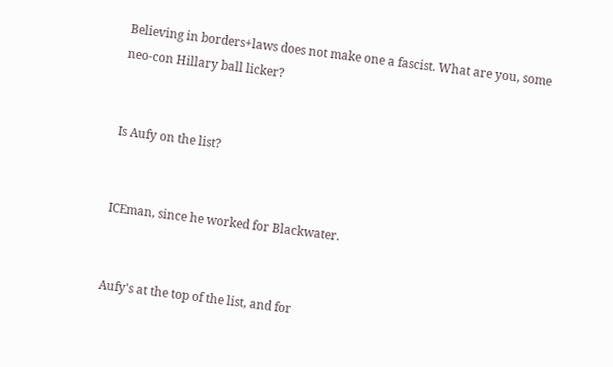Believing in borders+laws does not make one a fascist. What are you, some neo-con Hillary ball licker?


Is Aufy on the list?


ICEman, since he worked for Blackwater.


Aufy's at the top of the list, and for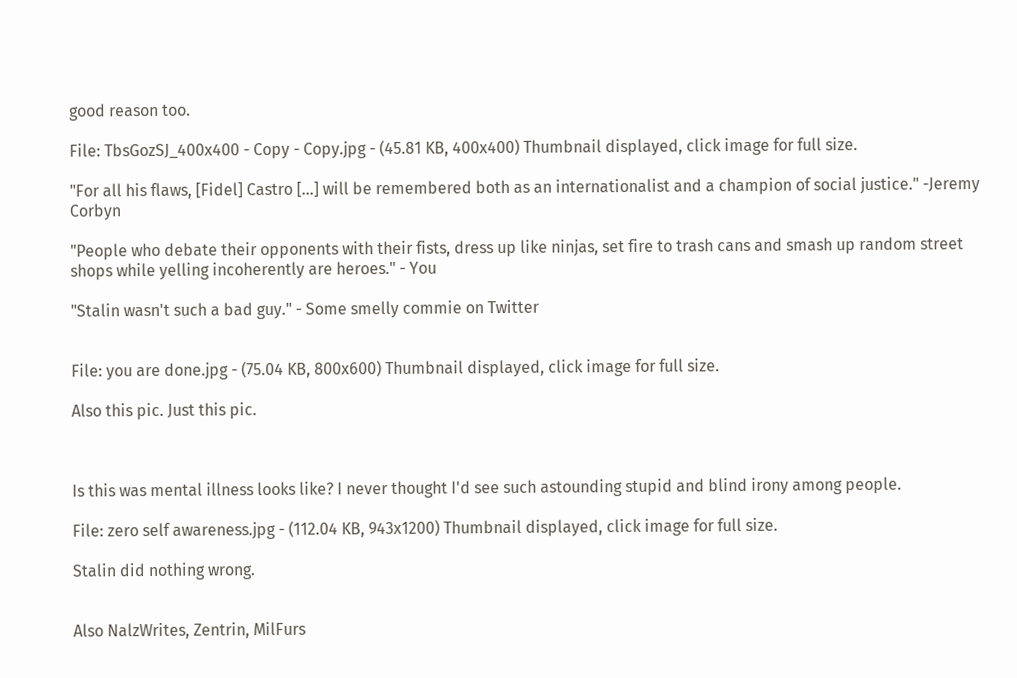good reason too.

File: TbsGozSJ_400x400 - Copy - Copy.jpg - (45.81 KB, 400x400) Thumbnail displayed, click image for full size.

"For all his flaws, [Fidel] Castro [...] will be remembered both as an internationalist and a champion of social justice." -Jeremy Corbyn

"People who debate their opponents with their fists, dress up like ninjas, set fire to trash cans and smash up random street shops while yelling incoherently are heroes." - You

"Stalin wasn't such a bad guy." - Some smelly commie on Twitter


File: you are done.jpg - (75.04 KB, 800x600) Thumbnail displayed, click image for full size.

Also this pic. Just this pic.



Is this was mental illness looks like? I never thought I'd see such astounding stupid and blind irony among people.

File: zero self awareness.jpg - (112.04 KB, 943x1200) Thumbnail displayed, click image for full size.

Stalin did nothing wrong.


Also NalzWrites, Zentrin, MilFurs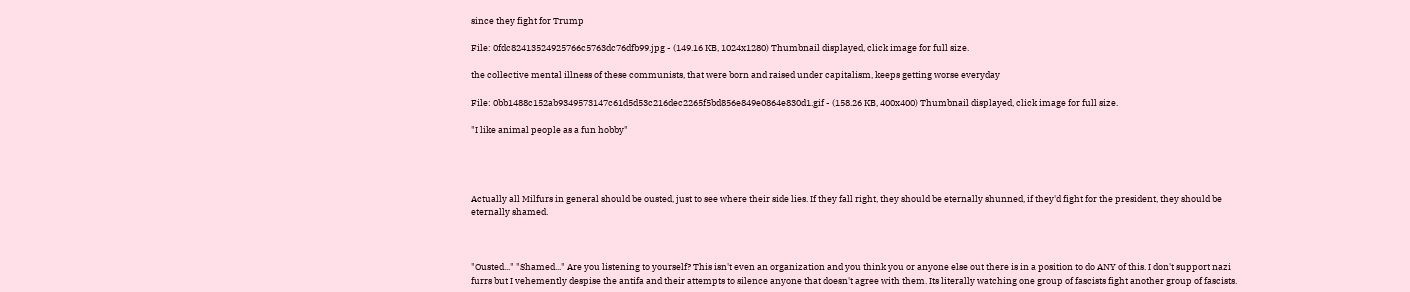since they fight for Trump

File: 0fdc82413524925766c5763dc76dfb99.jpg - (149.16 KB, 1024x1280) Thumbnail displayed, click image for full size.

the collective mental illness of these communists, that were born and raised under capitalism, keeps getting worse everyday

File: 0bb1488c152ab9349573147c61d5d53c216dec2265f5bd856e849e0864e830d1.gif - (158.26 KB, 400x400) Thumbnail displayed, click image for full size.

"I like animal people as a fun hobby"




Actually all Milfurs in general should be ousted, just to see where their side lies. If they fall right, they should be eternally shunned, if they'd fight for the president, they should be eternally shamed.



"Ousted..." "Shamed..." Are you listening to yourself? This isn't even an organization and you think you or anyone else out there is in a position to do ANY of this. I don't support nazi furrs but I vehemently despise the antifa and their attempts to silence anyone that doesn't agree with them. Its literally watching one group of fascists fight another group of fascists.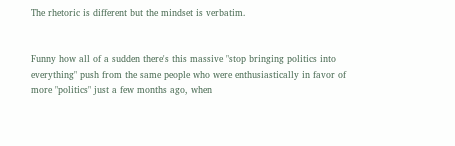The rhetoric is different but the mindset is verbatim.


Funny how all of a sudden there's this massive "stop bringing politics into everything" push from the same people who were enthusiastically in favor of more "politics" just a few months ago, when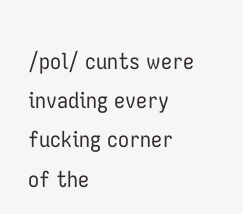/pol/ cunts were invading every fucking corner of the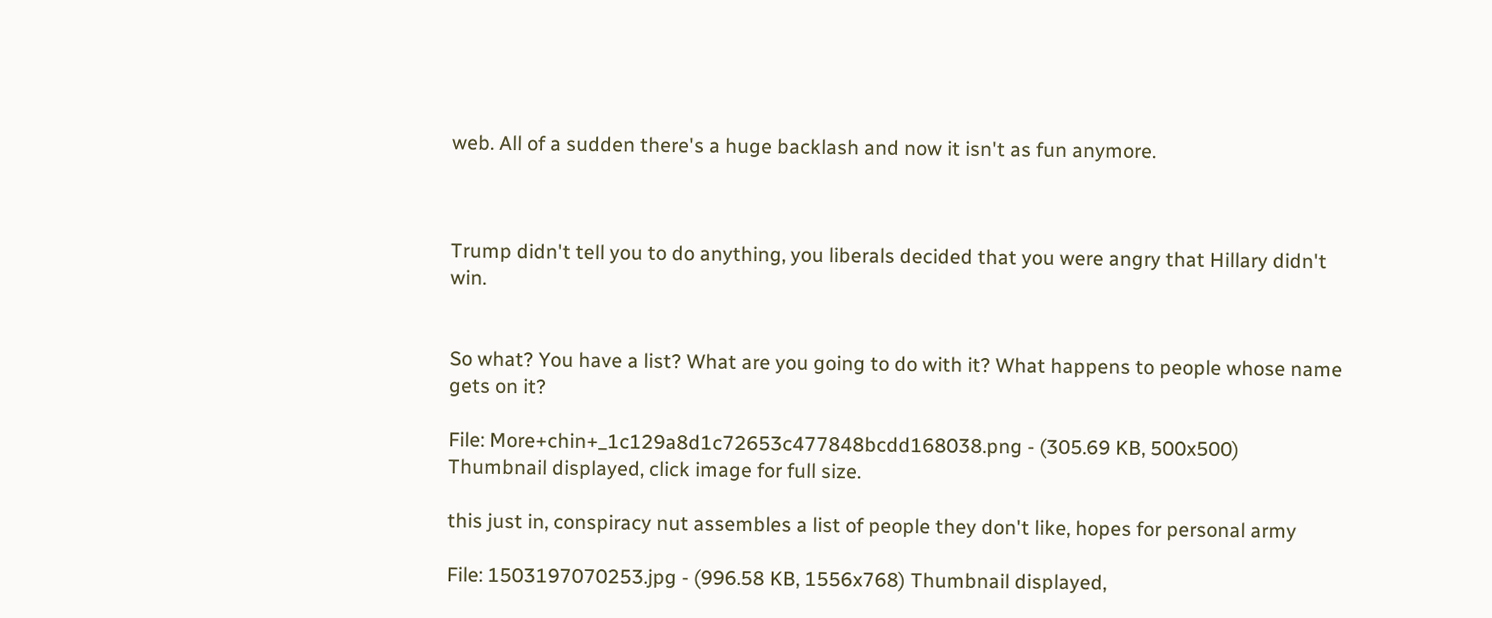web. All of a sudden there's a huge backlash and now it isn't as fun anymore.



Trump didn't tell you to do anything, you liberals decided that you were angry that Hillary didn't win.


So what? You have a list? What are you going to do with it? What happens to people whose name gets on it?

File: More+chin+_1c129a8d1c72653c477848bcdd168038.png - (305.69 KB, 500x500) Thumbnail displayed, click image for full size.

this just in, conspiracy nut assembles a list of people they don't like, hopes for personal army

File: 1503197070253.jpg - (996.58 KB, 1556x768) Thumbnail displayed,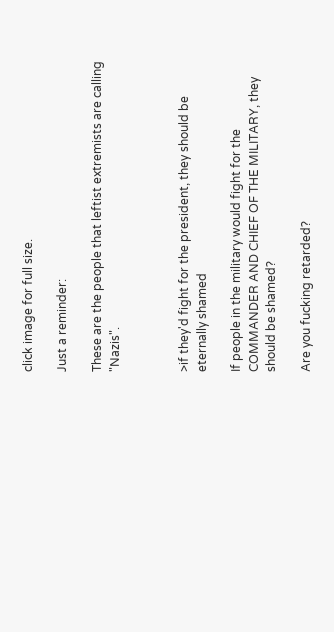click image for full size.

Just a reminder:

These are the people that leftist extremists are calling "Nazis".



>if they'd fight for the president, they should be eternally shamed

If people in the military would fight for the COMMANDER AND CHIEF OF THE MILITARY, they should be shamed?

Are you fucking retarded?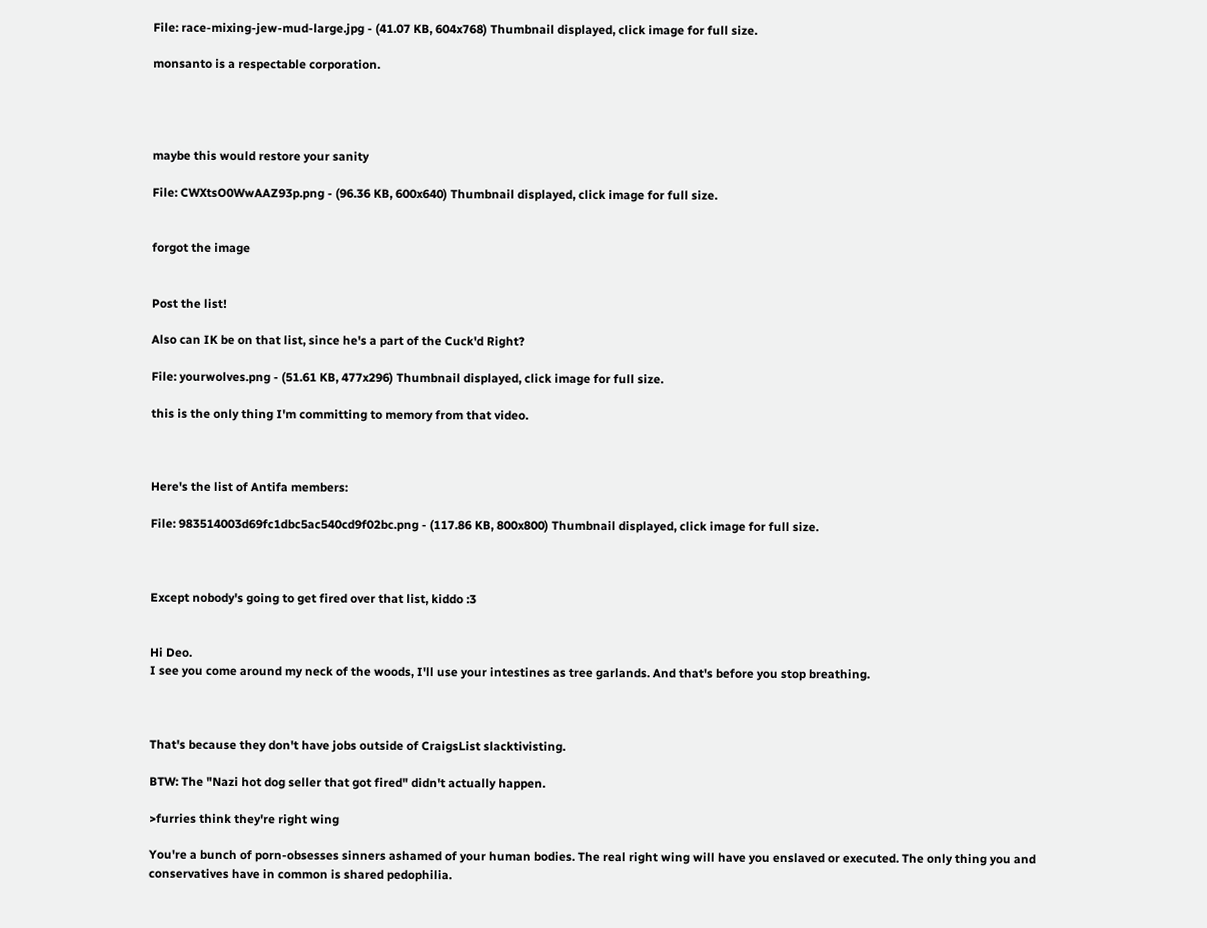File: race-mixing-jew-mud-large.jpg - (41.07 KB, 604x768) Thumbnail displayed, click image for full size.

monsanto is a respectable corporation.




maybe this would restore your sanity

File: CWXtsO0WwAAZ93p.png - (96.36 KB, 600x640) Thumbnail displayed, click image for full size.


forgot the image


Post the list!

Also can IK be on that list, since he's a part of the Cuck'd Right?

File: yourwolves.png - (51.61 KB, 477x296) Thumbnail displayed, click image for full size.

this is the only thing I'm committing to memory from that video.



Here's the list of Antifa members:

File: 983514003d69fc1dbc5ac540cd9f02bc.png - (117.86 KB, 800x800) Thumbnail displayed, click image for full size.



Except nobody's going to get fired over that list, kiddo :3


Hi Deo.
I see you come around my neck of the woods, I'll use your intestines as tree garlands. And that's before you stop breathing.



That's because they don't have jobs outside of CraigsList slacktivisting.

BTW: The "Nazi hot dog seller that got fired" didn't actually happen.

>furries think they're right wing

You're a bunch of porn-obsesses sinners ashamed of your human bodies. The real right wing will have you enslaved or executed. The only thing you and conservatives have in common is shared pedophilia.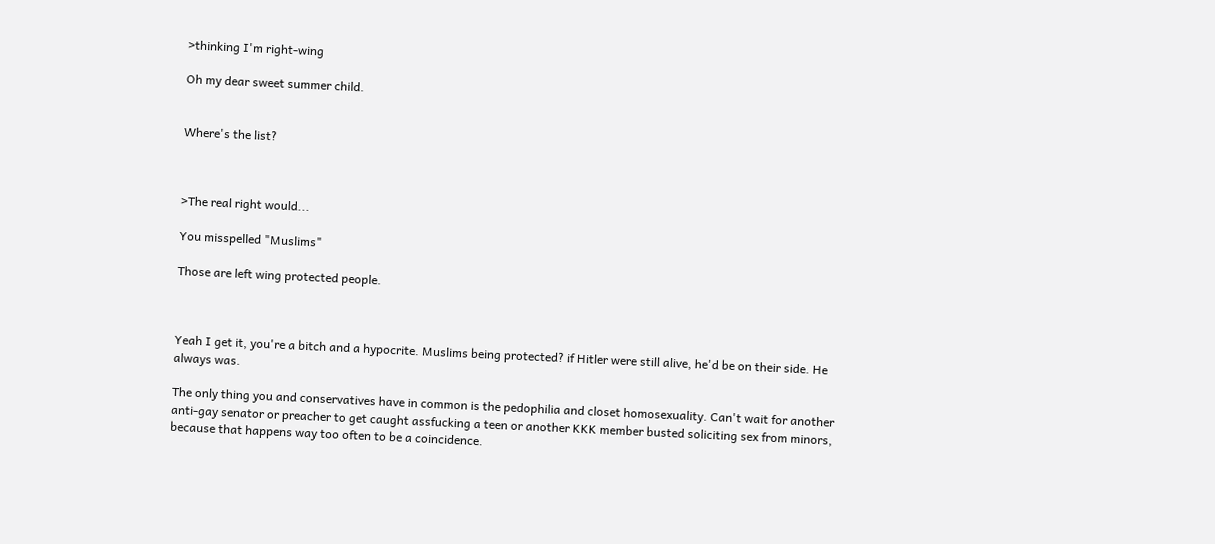>thinking I'm right-wing

Oh my dear sweet summer child.


Where's the list?



>The real right would...

You misspelled "Muslims"

Those are left wing protected people.



Yeah I get it, you're a bitch and a hypocrite. Muslims being protected? if Hitler were still alive, he'd be on their side. He always was.

The only thing you and conservatives have in common is the pedophilia and closet homosexuality. Can't wait for another anti-gay senator or preacher to get caught assfucking a teen or another KKK member busted soliciting sex from minors, because that happens way too often to be a coincidence.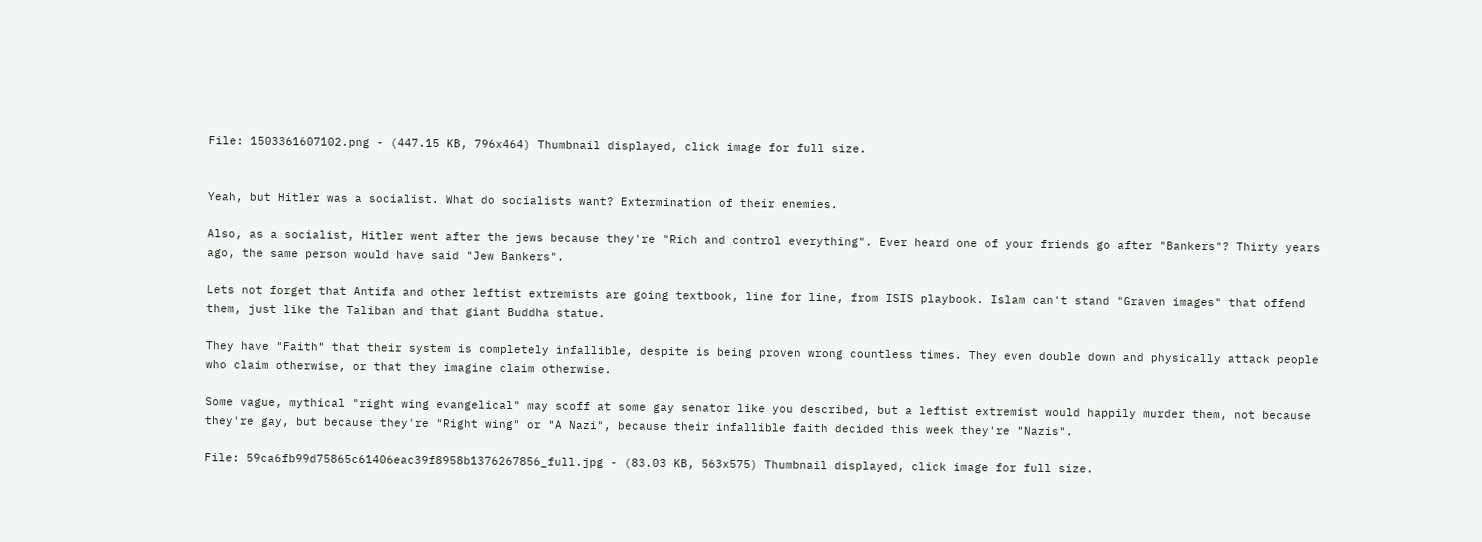File: 1503361607102.png - (447.15 KB, 796x464) Thumbnail displayed, click image for full size.


Yeah, but Hitler was a socialist. What do socialists want? Extermination of their enemies.

Also, as a socialist, Hitler went after the jews because they're "Rich and control everything". Ever heard one of your friends go after "Bankers"? Thirty years ago, the same person would have said "Jew Bankers".

Lets not forget that Antifa and other leftist extremists are going textbook, line for line, from ISIS playbook. Islam can't stand "Graven images" that offend them, just like the Taliban and that giant Buddha statue.

They have "Faith" that their system is completely infallible, despite is being proven wrong countless times. They even double down and physically attack people who claim otherwise, or that they imagine claim otherwise.

Some vague, mythical "right wing evangelical" may scoff at some gay senator like you described, but a leftist extremist would happily murder them, not because they're gay, but because they're "Right wing" or "A Nazi", because their infallible faith decided this week they're "Nazis".

File: 59ca6fb99d75865c61406eac39f8958b1376267856_full.jpg - (83.03 KB, 563x575) Thumbnail displayed, click image for full size.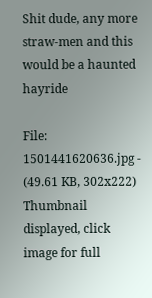Shit dude, any more straw-men and this would be a haunted hayride

File: 1501441620636.jpg - (49.61 KB, 302x222) Thumbnail displayed, click image for full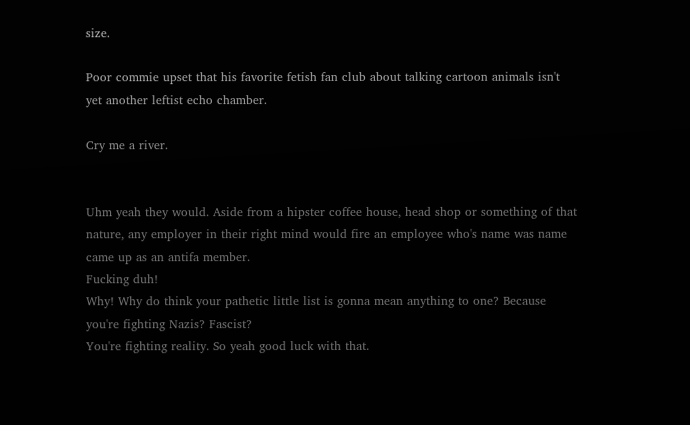size.

Poor commie upset that his favorite fetish fan club about talking cartoon animals isn't yet another leftist echo chamber.

Cry me a river.


Uhm yeah they would. Aside from a hipster coffee house, head shop or something of that nature, any employer in their right mind would fire an employee who's name was name came up as an antifa member.
Fucking duh!
Why! Why do think your pathetic little list is gonna mean anything to one? Because you're fighting Nazis? Fascist?
You're fighting reality. So yeah good luck with that.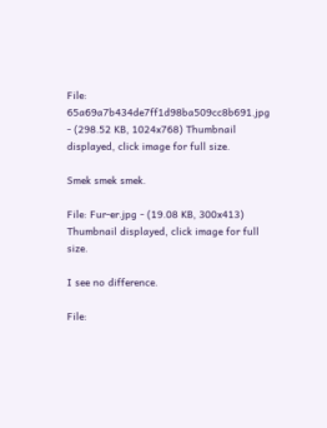File: 65a69a7b434de7ff1d98ba509cc8b691.jpg - (298.52 KB, 1024x768) Thumbnail displayed, click image for full size.

Smek smek smek.

File: Fur-er.jpg - (19.08 KB, 300x413) Thumbnail displayed, click image for full size.

I see no difference.

File: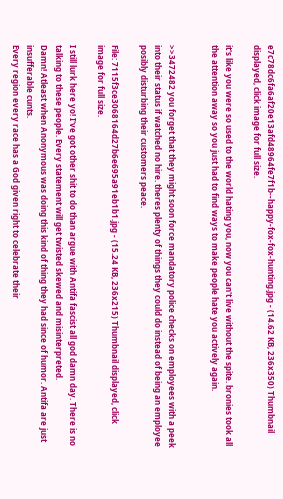e7c78dc6fa6af20e13afd48964fe7f1b--happy-fox-fox-hunting.jpg - (14.62 KB, 236x350) Thumbnail displayed, click image for full size.

it's like you were so used to the world hating you, now you can't live without the spite. bronies took all the attention away so you just had to find ways to make people hate you actively again.


>>3472482 you forget that they might soon force mandatory police checks on employees with a peek into their status if watched no hire. theres plenty of things they could do instead of being an employee posibly disturbing their customers peace.

File: 7115f3ce3068164d27b6e695a91eb1b1.jpg - (15.24 KB, 236x215) Thumbnail displayed, click image for full size.

I still lurk here yo! I've got other shit to do than argue with Antifa fascist all god damn day. There is no talking to these people. Every statement will get twisted skewed and misinterpreted.
Damn! Atleast when Anonymous was doing this kind of thing they had since of humor. Antifa are just insufferable cunts.
Every region every race has a God given right to celebrate their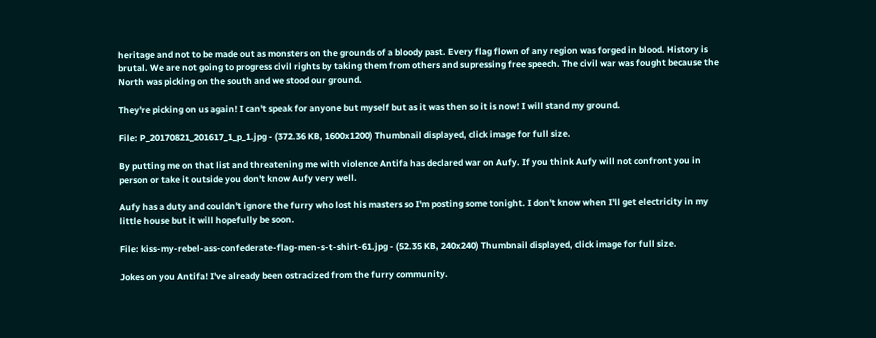heritage and not to be made out as monsters on the grounds of a bloody past. Every flag flown of any region was forged in blood. History is brutal. We are not going to progress civil rights by taking them from others and supressing free speech. The civil war was fought because the North was picking on the south and we stood our ground.

They're picking on us again! I can't speak for anyone but myself but as it was then so it is now! I will stand my ground.

File: P_20170821_201617_1_p_1.jpg - (372.36 KB, 1600x1200) Thumbnail displayed, click image for full size.

By putting me on that list and threatening me with violence Antifa has declared war on Aufy. If you think Aufy will not confront you in person or take it outside you don't know Aufy very well.

Aufy has a duty and couldn't ignore the furry who lost his masters so I'm posting some tonight. I don't know when I'll get electricity in my little house but it will hopefully be soon.

File: kiss-my-rebel-ass-confederate-flag-men-s-t-shirt-61.jpg - (52.35 KB, 240x240) Thumbnail displayed, click image for full size.

Jokes on you Antifa! I've already been ostracized from the furry community.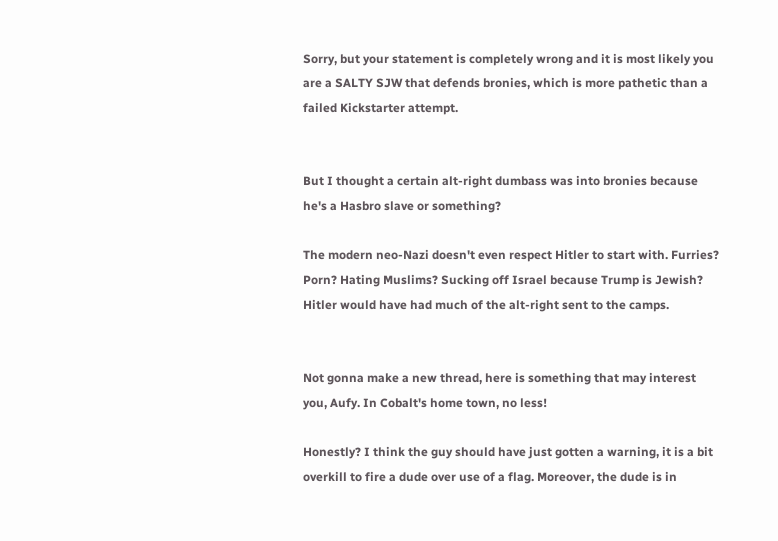Sorry, but your statement is completely wrong and it is most likely you are a SALTY SJW that defends bronies, which is more pathetic than a failed Kickstarter attempt.


But I thought a certain alt-right dumbass was into bronies because he's a Hasbro slave or something?

The modern neo-Nazi doesn't even respect Hitler to start with. Furries? Porn? Hating Muslims? Sucking off Israel because Trump is Jewish? Hitler would have had much of the alt-right sent to the camps.


Not gonna make a new thread, here is something that may interest you, Aufy. In Cobalt's home town, no less!

Honestly? I think the guy should have just gotten a warning, it is a bit overkill to fire a dude over use of a flag. Moreover, the dude is in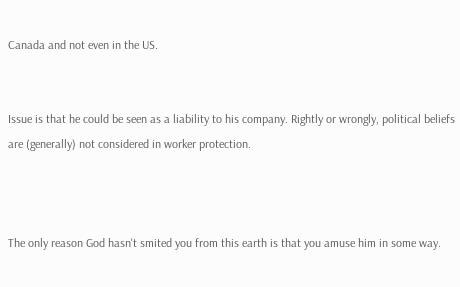Canada and not even in the US.


Issue is that he could be seen as a liability to his company. Rightly or wrongly, political beliefs are (generally) not considered in worker protection.



The only reason God hasn't smited you from this earth is that you amuse him in some way.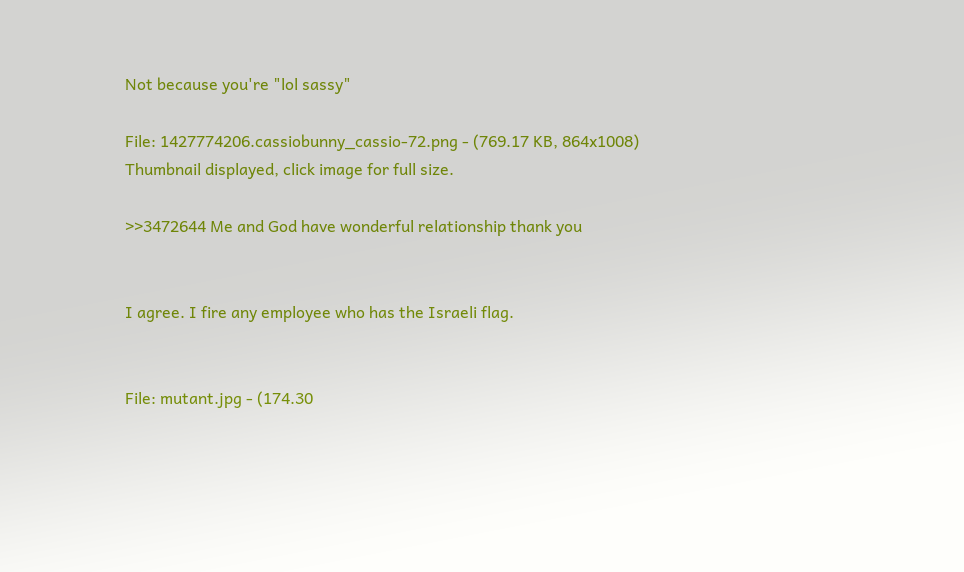Not because you're "lol sassy"

File: 1427774206.cassiobunny_cassio-72.png - (769.17 KB, 864x1008) Thumbnail displayed, click image for full size.

>>3472644 Me and God have wonderful relationship thank you


I agree. I fire any employee who has the Israeli flag.


File: mutant.jpg - (174.30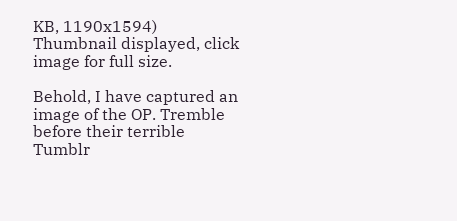KB, 1190x1594) Thumbnail displayed, click image for full size.

Behold, I have captured an image of the OP. Tremble before their terrible Tumblr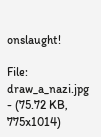onslaught!

File: draw_a_nazi.jpg - (75.72 KB, 775x1014)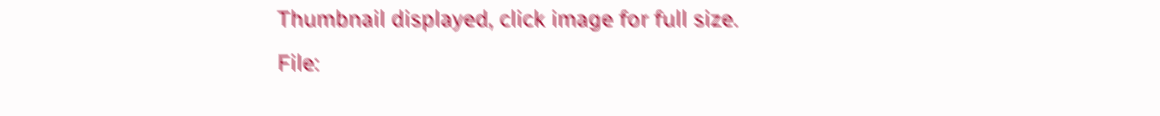Thumbnail displayed, click image for full size.
File: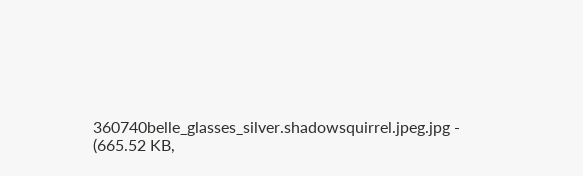360740belle_glasses_silver.shadowsquirrel.jpeg.jpg - (665.52 KB,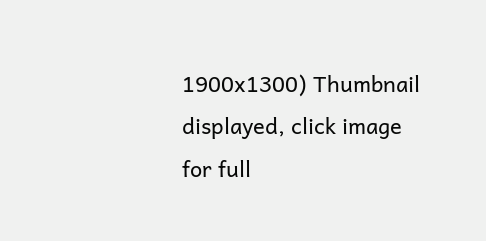1900x1300) Thumbnail displayed, click image for full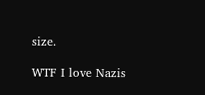size.

WTF I love Nazis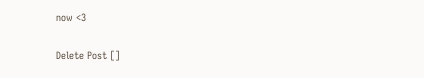now <3

Delete Post []